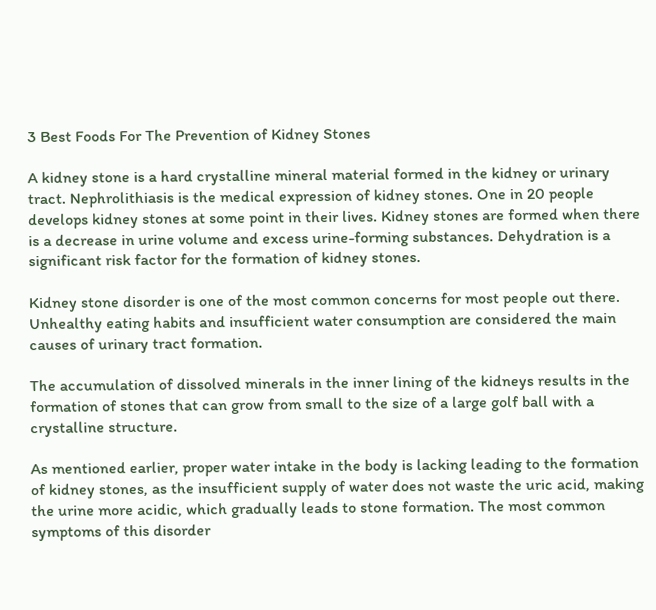3 Best Foods For The Prevention of Kidney Stones

A kidney stone is a hard crystalline mineral material formed in the kidney or urinary tract. Nephrolithiasis is the medical expression of kidney stones. One in 20 people develops kidney stones at some point in their lives. Kidney stones are formed when there is a decrease in urine volume and excess urine-forming substances. Dehydration is a significant risk factor for the formation of kidney stones.

Kidney stone disorder is one of the most common concerns for most people out there. Unhealthy eating habits and insufficient water consumption are considered the main causes of urinary tract formation.

The accumulation of dissolved minerals in the inner lining of the kidneys results in the formation of stones that can grow from small to the size of a large golf ball with a crystalline structure.

As mentioned earlier, proper water intake in the body is lacking leading to the formation of kidney stones, as the insufficient supply of water does not waste the uric acid, making the urine more acidic, which gradually leads to stone formation. The most common symptoms of this disorder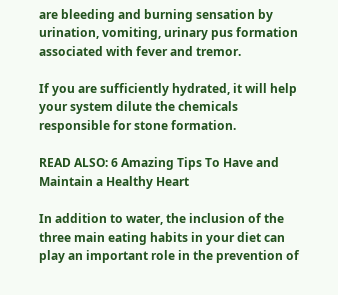are bleeding and burning sensation by urination, vomiting, urinary pus formation associated with fever and tremor.

If you are sufficiently hydrated, it will help your system dilute the chemicals responsible for stone formation.

READ ALSO: 6 Amazing Tips To Have and Maintain a Healthy Heart

In addition to water, the inclusion of the three main eating habits in your diet can play an important role in the prevention of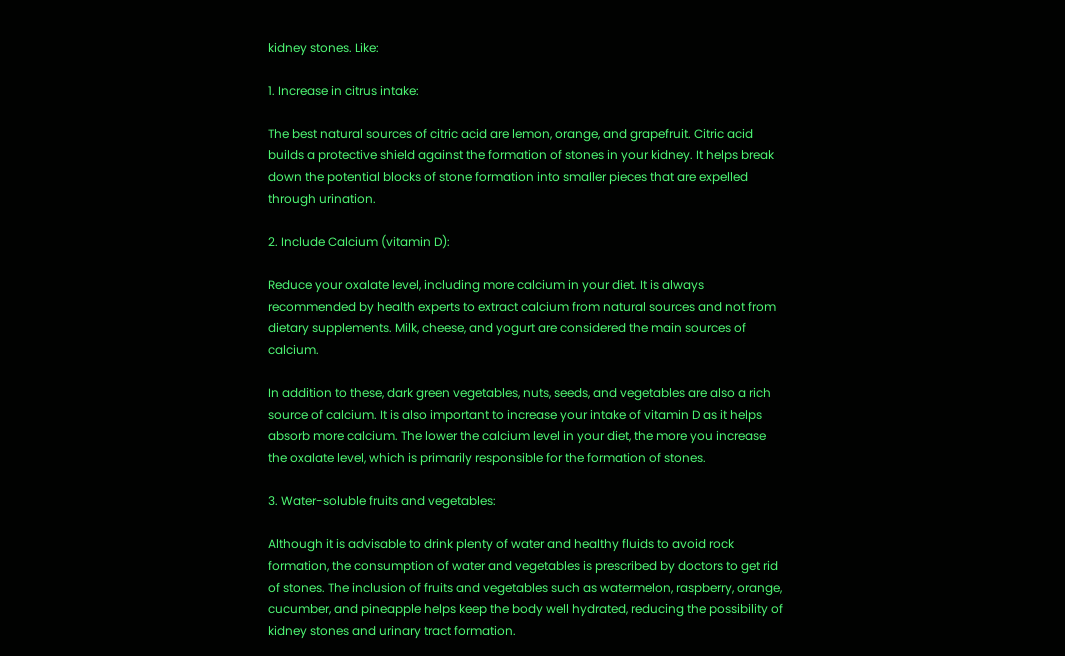kidney stones. Like:

1. Increase in citrus intake:

The best natural sources of citric acid are lemon, orange, and grapefruit. Citric acid builds a protective shield against the formation of stones in your kidney. It helps break down the potential blocks of stone formation into smaller pieces that are expelled through urination.

2. Include Calcium (vitamin D):

Reduce your oxalate level, including more calcium in your diet. It is always recommended by health experts to extract calcium from natural sources and not from dietary supplements. Milk, cheese, and yogurt are considered the main sources of calcium.

In addition to these, dark green vegetables, nuts, seeds, and vegetables are also a rich source of calcium. It is also important to increase your intake of vitamin D as it helps absorb more calcium. The lower the calcium level in your diet, the more you increase the oxalate level, which is primarily responsible for the formation of stones.

3. Water-soluble fruits and vegetables:

Although it is advisable to drink plenty of water and healthy fluids to avoid rock formation, the consumption of water and vegetables is prescribed by doctors to get rid of stones. The inclusion of fruits and vegetables such as watermelon, raspberry, orange, cucumber, and pineapple helps keep the body well hydrated, reducing the possibility of kidney stones and urinary tract formation.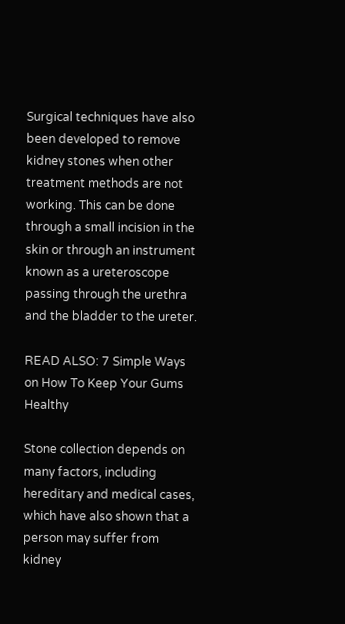Surgical techniques have also been developed to remove kidney stones when other treatment methods are not working. This can be done through a small incision in the skin or through an instrument known as a ureteroscope passing through the urethra and the bladder to the ureter.

READ ALSO: 7 Simple Ways on How To Keep Your Gums Healthy

Stone collection depends on many factors, including hereditary and medical cases, which have also shown that a person may suffer from kidney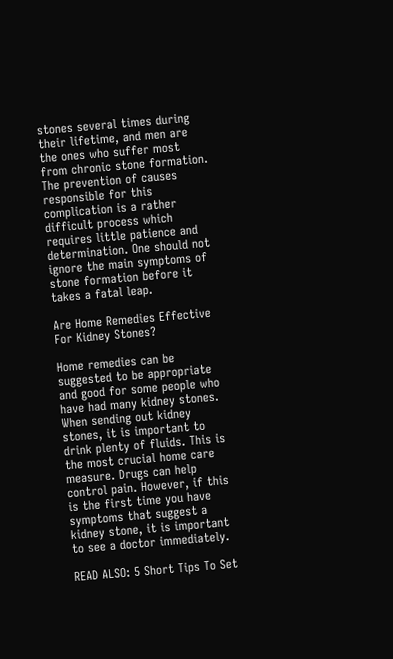stones several times during their lifetime, and men are the ones who suffer most from chronic stone formation. The prevention of causes responsible for this complication is a rather difficult process which requires little patience and determination. One should not ignore the main symptoms of stone formation before it takes a fatal leap.

Are Home Remedies Effective For Kidney Stones?

Home remedies can be suggested to be appropriate and good for some people who have had many kidney stones. When sending out kidney stones, it is important to drink plenty of fluids. This is the most crucial home care measure. Drugs can help control pain. However, if this is the first time you have symptoms that suggest a kidney stone, it is important to see a doctor immediately.

READ ALSO: 5 Short Tips To Set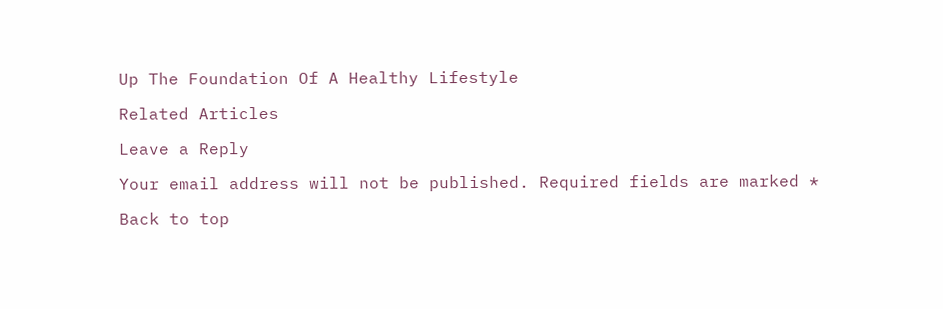Up The Foundation Of A Healthy Lifestyle

Related Articles

Leave a Reply

Your email address will not be published. Required fields are marked *

Back to top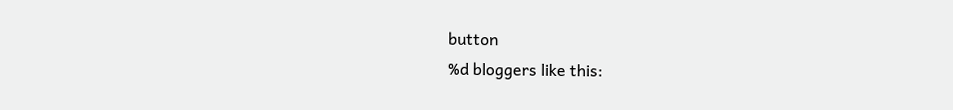button
%d bloggers like this: